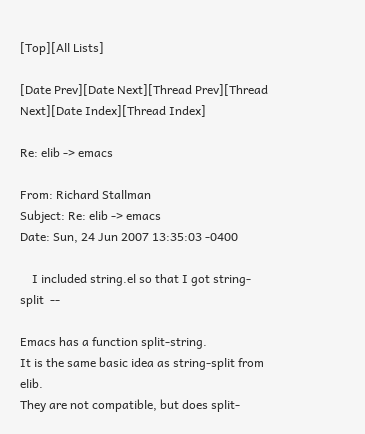[Top][All Lists]

[Date Prev][Date Next][Thread Prev][Thread Next][Date Index][Thread Index]

Re: elib -> emacs

From: Richard Stallman
Subject: Re: elib -> emacs
Date: Sun, 24 Jun 2007 13:35:03 -0400

    I included string.el so that I got string-split  --

Emacs has a function split-string.
It is the same basic idea as string-split from elib.
They are not compatible, but does split-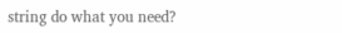string do what you need?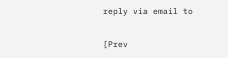reply via email to

[Prev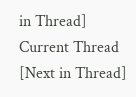in Thread] Current Thread [Next in Thread]